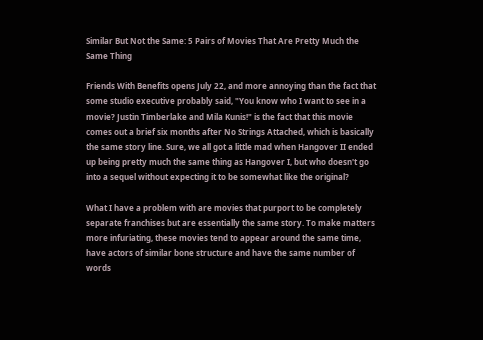Similar But Not the Same: 5 Pairs of Movies That Are Pretty Much the Same Thing

Friends With Benefits opens July 22, and more annoying than the fact that some studio executive probably said, "You know who I want to see in a movie? Justin Timberlake and Mila Kunis!" is the fact that this movie comes out a brief six months after No Strings Attached, which is basically the same story line. Sure, we all got a little mad when Hangover II ended up being pretty much the same thing as Hangover I, but who doesn't go into a sequel without expecting it to be somewhat like the original?

What I have a problem with are movies that purport to be completely separate franchises but are essentially the same story. To make matters more infuriating, these movies tend to appear around the same time, have actors of similar bone structure and have the same number of words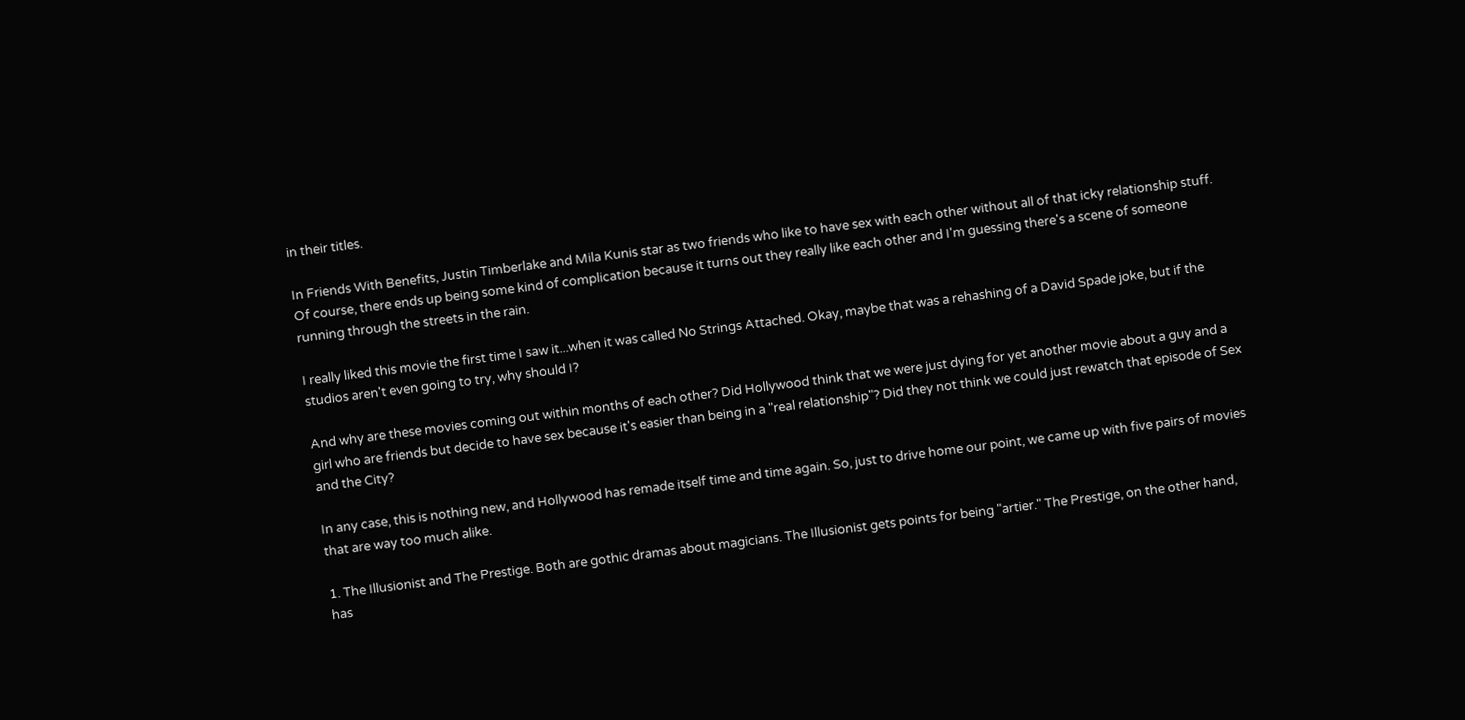in their titles.

In Friends With Benefits, Justin Timberlake and Mila Kunis star as two friends who like to have sex with each other without all of that icky relationship stuff. Of course, there ends up being some kind of complication because it turns out they really like each other and I'm guessing there's a scene of someone running through the streets in the rain.

I really liked this movie the first time I saw it...when it was called No Strings Attached. Okay, maybe that was a rehashing of a David Spade joke, but if the studios aren't even going to try, why should I?

And why are these movies coming out within months of each other? Did Hollywood think that we were just dying for yet another movie about a guy and a girl who are friends but decide to have sex because it's easier than being in a "real relationship"? Did they not think we could just rewatch that episode of Sex and the City?

In any case, this is nothing new, and Hollywood has remade itself time and time again. So, just to drive home our point, we came up with five pairs of movies that are way too much alike.

1. The Illusionist and The Prestige. Both are gothic dramas about magicians. The Illusionist gets points for being "artier." The Prestige, on the other hand, has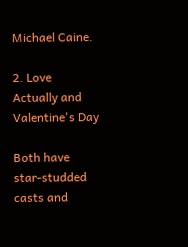Michael Caine.

2. Love Actually and Valentine's Day

Both have star-studded casts and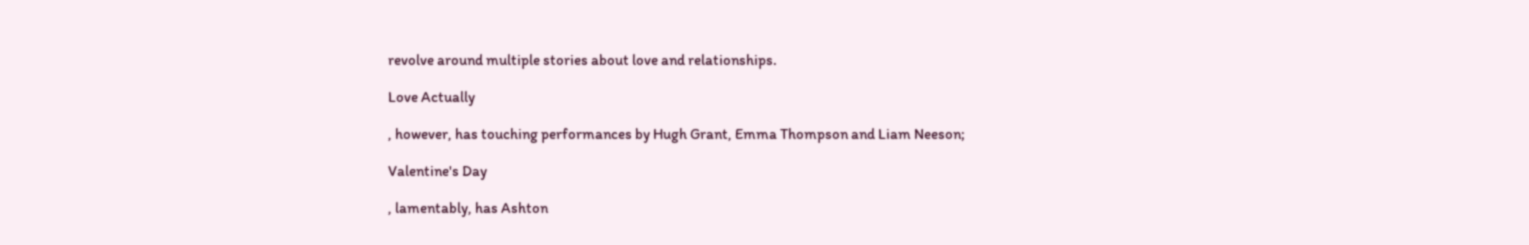revolve around multiple stories about love and relationships.

Love Actually

, however, has touching performances by Hugh Grant, Emma Thompson and Liam Neeson;

Valentine's Day

, lamentably, has Ashton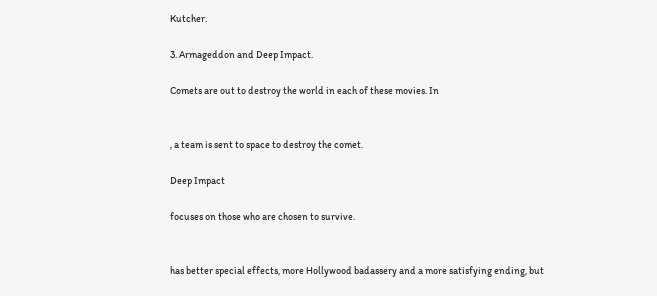Kutcher.

3. Armageddon and Deep Impact.

Comets are out to destroy the world in each of these movies. In


, a team is sent to space to destroy the comet.

Deep Impact

focuses on those who are chosen to survive.


has better special effects, more Hollywood badassery and a more satisfying ending, but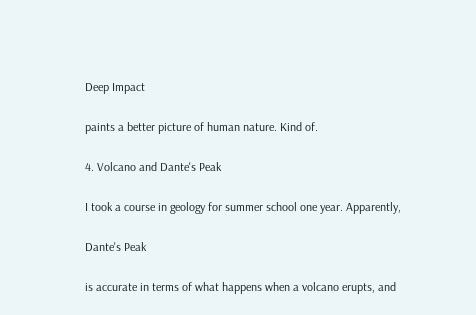Deep Impact

paints a better picture of human nature. Kind of.

4. Volcano and Dante's Peak

I took a course in geology for summer school one year. Apparently,

Dante's Peak

is accurate in terms of what happens when a volcano erupts, and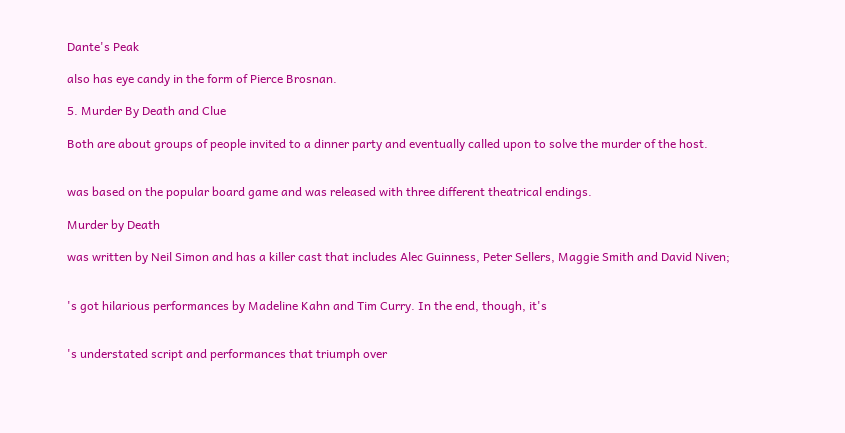Dante's Peak

also has eye candy in the form of Pierce Brosnan.

5. Murder By Death and Clue

Both are about groups of people invited to a dinner party and eventually called upon to solve the murder of the host.


was based on the popular board game and was released with three different theatrical endings.

Murder by Death

was written by Neil Simon and has a killer cast that includes Alec Guinness, Peter Sellers, Maggie Smith and David Niven;


's got hilarious performances by Madeline Kahn and Tim Curry. In the end, though, it's


's understated script and performances that triumph over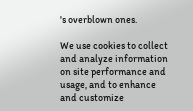's overblown ones.

We use cookies to collect and analyze information on site performance and usage, and to enhance and customize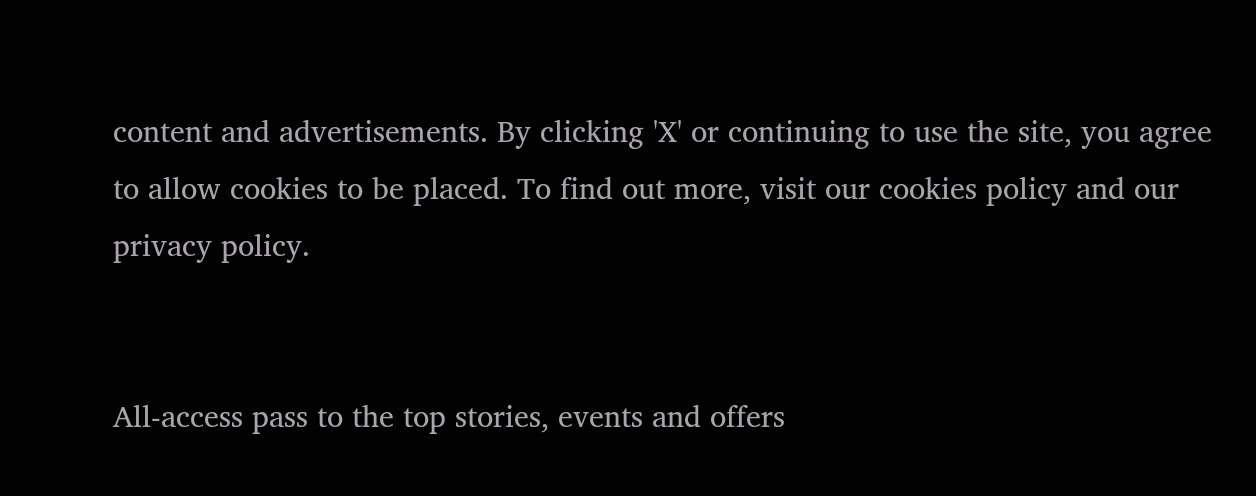content and advertisements. By clicking 'X' or continuing to use the site, you agree to allow cookies to be placed. To find out more, visit our cookies policy and our privacy policy.


All-access pass to the top stories, events and offers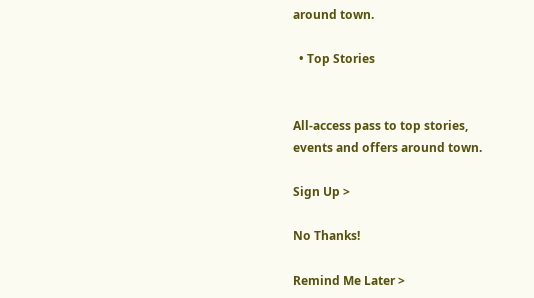around town.

  • Top Stories


All-access pass to top stories, events and offers around town.

Sign Up >

No Thanks!

Remind Me Later >